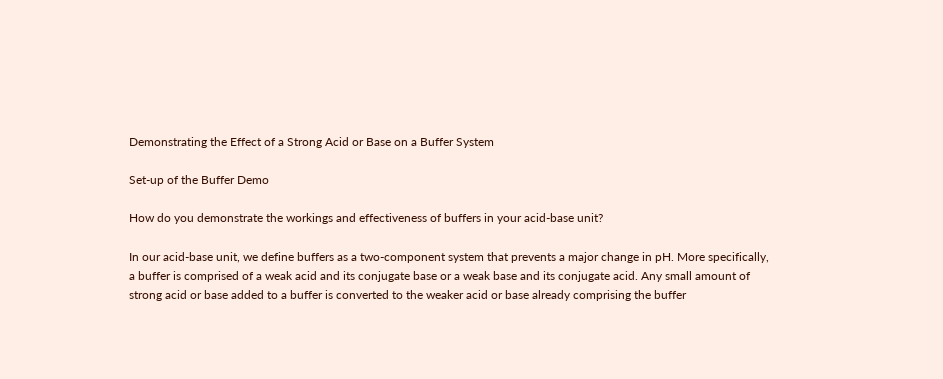Demonstrating the Effect of a Strong Acid or Base on a Buffer System

Set-up of the Buffer Demo

How do you demonstrate the workings and effectiveness of buffers in your acid-base unit?

In our acid-base unit, we define buffers as a two-component system that prevents a major change in pH. More specifically, a buffer is comprised of a weak acid and its conjugate base or a weak base and its conjugate acid. Any small amount of strong acid or base added to a buffer is converted to the weaker acid or base already comprising the buffer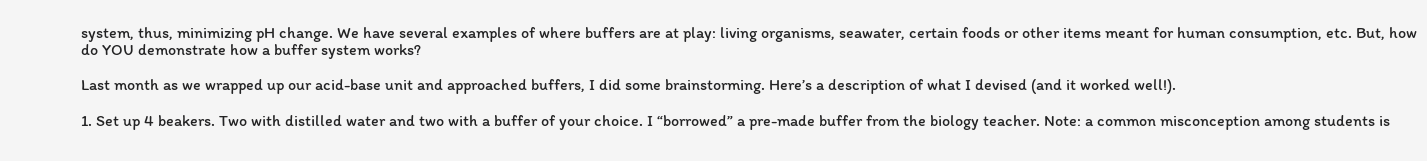system, thus, minimizing pH change. We have several examples of where buffers are at play: living organisms, seawater, certain foods or other items meant for human consumption, etc. But, how do YOU demonstrate how a buffer system works?

Last month as we wrapped up our acid-base unit and approached buffers, I did some brainstorming. Here’s a description of what I devised (and it worked well!).

1. Set up 4 beakers. Two with distilled water and two with a buffer of your choice. I “borrowed” a pre-made buffer from the biology teacher. Note: a common misconception among students is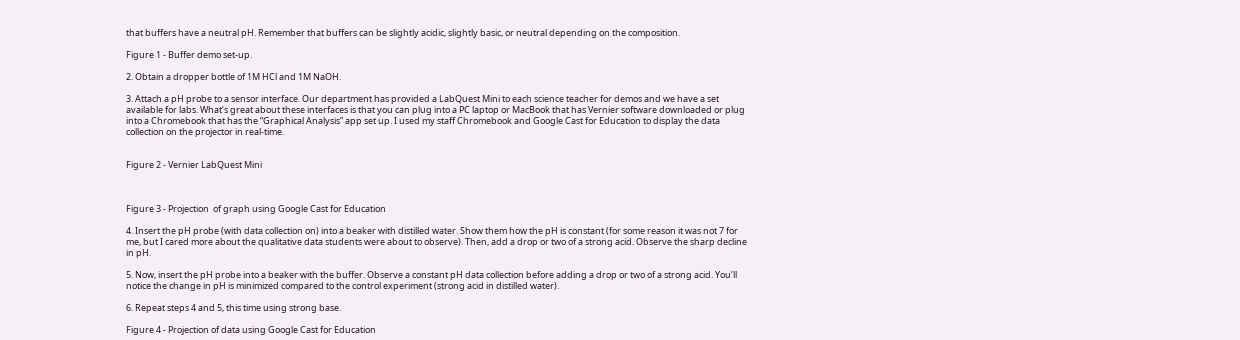that buffers have a neutral pH. Remember that buffers can be slightly acidic, slightly basic, or neutral depending on the composition.

Figure 1 - Buffer demo set-up.

2. Obtain a dropper bottle of 1M HCl and 1M NaOH.

3. Attach a pH probe to a sensor interface. Our department has provided a LabQuest Mini to each science teacher for demos and we have a set available for labs. What’s great about these interfaces is that you can plug into a PC laptop or MacBook that has Vernier software downloaded or plug into a Chromebook that has the “Graphical Analysis” app set up. I used my staff Chromebook and Google Cast for Education to display the data collection on the projector in real-time.


Figure 2 - Vernier LabQuest Mini



Figure 3 - Projection  of graph using Google Cast for Education

4. Insert the pH probe (with data collection on) into a beaker with distilled water. Show them how the pH is constant (for some reason it was not 7 for me, but I cared more about the qualitative data students were about to observe). Then, add a drop or two of a strong acid. Observe the sharp decline in pH.

5. Now, insert the pH probe into a beaker with the buffer. Observe a constant pH data collection before adding a drop or two of a strong acid. You’ll notice the change in pH is minimized compared to the control experiment (strong acid in distilled water).

6. Repeat steps 4 and 5, this time using strong base.

Figure 4 - Projection of data using Google Cast for Education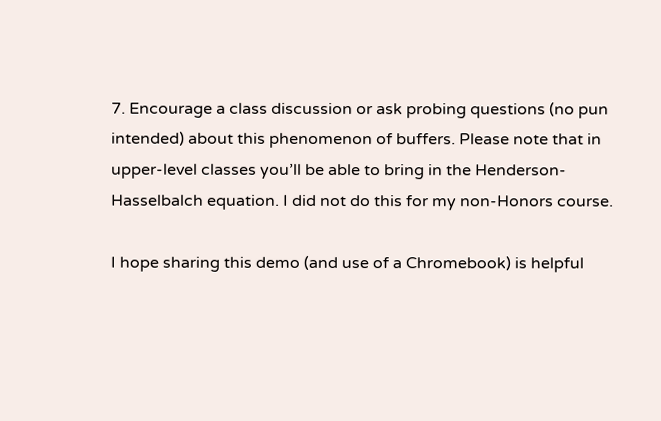7. Encourage a class discussion or ask probing questions (no pun intended) about this phenomenon of buffers. Please note that in upper-level classes you’ll be able to bring in the Henderson-Hasselbalch equation. I did not do this for my non-Honors course.

I hope sharing this demo (and use of a Chromebook) is helpful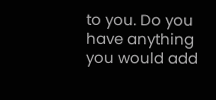to you. Do you have anything you would add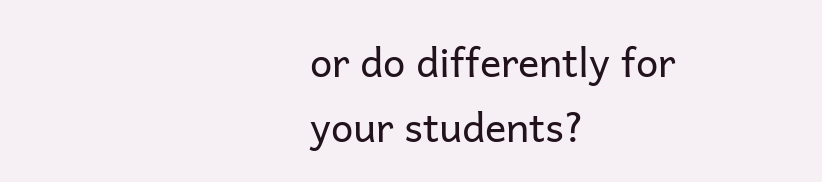or do differently for your students?